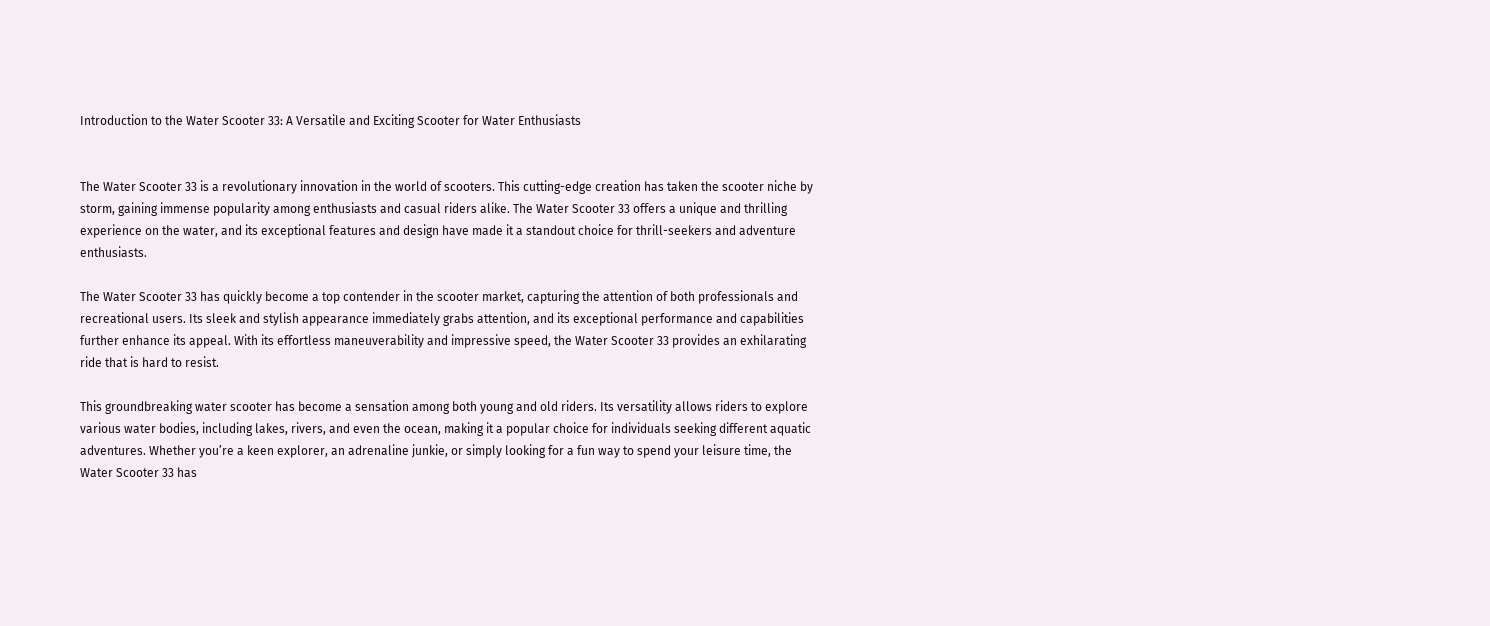Introduction to the Water Scooter 33: A Versatile and Exciting Scooter for Water Enthusiasts


The Water Scooter 33 is a revolutionary innovation in the world of scooters. This cutting-edge creation has taken the scooter niche by storm, gaining immense popularity among enthusiasts and casual riders alike. The Water Scooter 33 offers a unique and thrilling experience on the water, and its exceptional features and design have made it a standout choice for thrill-seekers and adventure enthusiasts.

The Water Scooter 33 has quickly become a top contender in the scooter market, capturing the attention of both professionals and recreational users. Its sleek and stylish appearance immediately grabs attention, and its exceptional performance and capabilities further enhance its appeal. With its effortless maneuverability and impressive speed, the Water Scooter 33 provides an exhilarating ride that is hard to resist.

This groundbreaking water scooter has become a sensation among both young and old riders. Its versatility allows riders to explore various water bodies, including lakes, rivers, and even the ocean, making it a popular choice for individuals seeking different aquatic adventures. Whether you’re a keen explorer, an adrenaline junkie, or simply looking for a fun way to spend your leisure time, the Water Scooter 33 has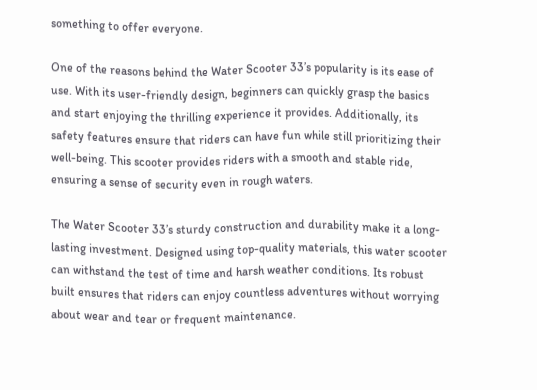something to offer everyone.

One of the reasons behind the Water Scooter 33’s popularity is its ease of use. With its user-friendly design, beginners can quickly grasp the basics and start enjoying the thrilling experience it provides. Additionally, its safety features ensure that riders can have fun while still prioritizing their well-being. This scooter provides riders with a smooth and stable ride, ensuring a sense of security even in rough waters.

The Water Scooter 33’s sturdy construction and durability make it a long-lasting investment. Designed using top-quality materials, this water scooter can withstand the test of time and harsh weather conditions. Its robust built ensures that riders can enjoy countless adventures without worrying about wear and tear or frequent maintenance.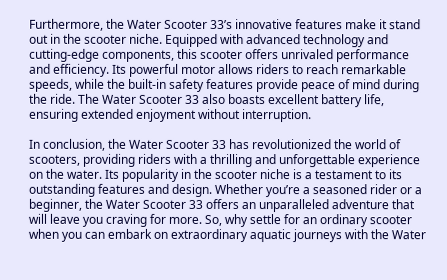Furthermore, the Water Scooter 33’s innovative features make it stand out in the scooter niche. Equipped with advanced technology and cutting-edge components, this scooter offers unrivaled performance and efficiency. Its powerful motor allows riders to reach remarkable speeds, while the built-in safety features provide peace of mind during the ride. The Water Scooter 33 also boasts excellent battery life, ensuring extended enjoyment without interruption.

In conclusion, the Water Scooter 33 has revolutionized the world of scooters, providing riders with a thrilling and unforgettable experience on the water. Its popularity in the scooter niche is a testament to its outstanding features and design. Whether you’re a seasoned rider or a beginner, the Water Scooter 33 offers an unparalleled adventure that will leave you craving for more. So, why settle for an ordinary scooter when you can embark on extraordinary aquatic journeys with the Water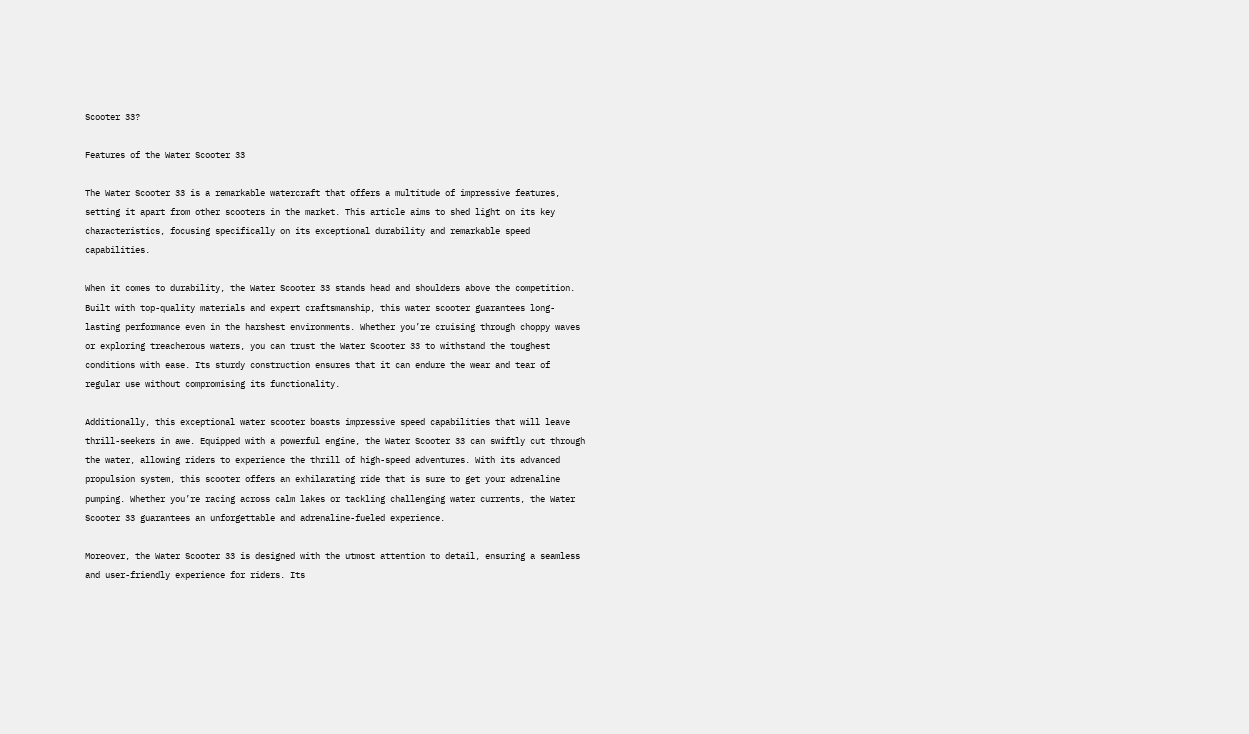Scooter 33?

Features of the Water Scooter 33

The Water Scooter 33 is a remarkable watercraft that offers a multitude of impressive features, setting it apart from other scooters in the market. This article aims to shed light on its key characteristics, focusing specifically on its exceptional durability and remarkable speed capabilities.

When it comes to durability, the Water Scooter 33 stands head and shoulders above the competition. Built with top-quality materials and expert craftsmanship, this water scooter guarantees long-lasting performance even in the harshest environments. Whether you’re cruising through choppy waves or exploring treacherous waters, you can trust the Water Scooter 33 to withstand the toughest conditions with ease. Its sturdy construction ensures that it can endure the wear and tear of regular use without compromising its functionality.

Additionally, this exceptional water scooter boasts impressive speed capabilities that will leave thrill-seekers in awe. Equipped with a powerful engine, the Water Scooter 33 can swiftly cut through the water, allowing riders to experience the thrill of high-speed adventures. With its advanced propulsion system, this scooter offers an exhilarating ride that is sure to get your adrenaline pumping. Whether you’re racing across calm lakes or tackling challenging water currents, the Water Scooter 33 guarantees an unforgettable and adrenaline-fueled experience.

Moreover, the Water Scooter 33 is designed with the utmost attention to detail, ensuring a seamless and user-friendly experience for riders. Its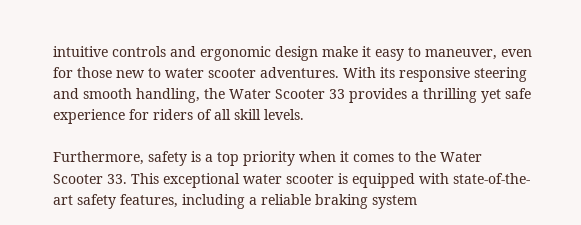intuitive controls and ergonomic design make it easy to maneuver, even for those new to water scooter adventures. With its responsive steering and smooth handling, the Water Scooter 33 provides a thrilling yet safe experience for riders of all skill levels.

Furthermore, safety is a top priority when it comes to the Water Scooter 33. This exceptional water scooter is equipped with state-of-the-art safety features, including a reliable braking system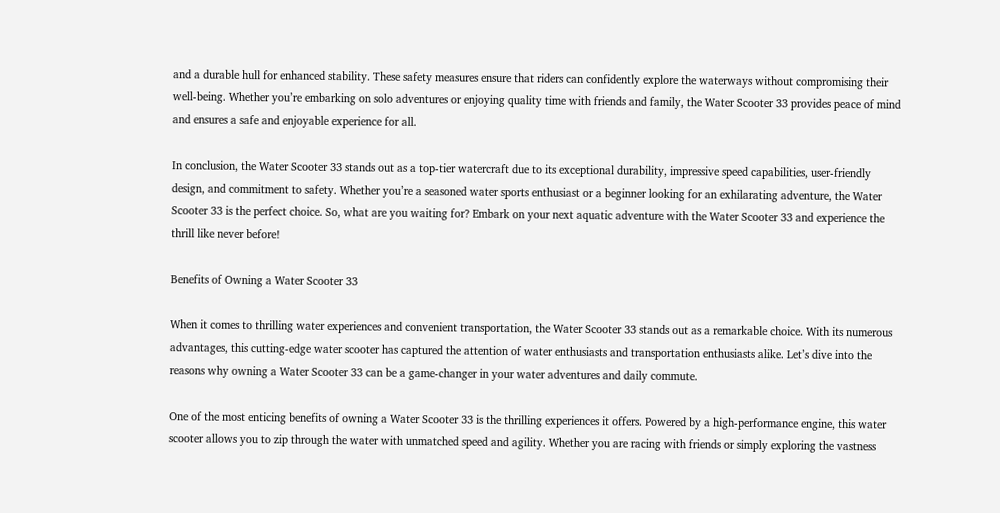and a durable hull for enhanced stability. These safety measures ensure that riders can confidently explore the waterways without compromising their well-being. Whether you’re embarking on solo adventures or enjoying quality time with friends and family, the Water Scooter 33 provides peace of mind and ensures a safe and enjoyable experience for all.

In conclusion, the Water Scooter 33 stands out as a top-tier watercraft due to its exceptional durability, impressive speed capabilities, user-friendly design, and commitment to safety. Whether you’re a seasoned water sports enthusiast or a beginner looking for an exhilarating adventure, the Water Scooter 33 is the perfect choice. So, what are you waiting for? Embark on your next aquatic adventure with the Water Scooter 33 and experience the thrill like never before!

Benefits of Owning a Water Scooter 33

When it comes to thrilling water experiences and convenient transportation, the Water Scooter 33 stands out as a remarkable choice. With its numerous advantages, this cutting-edge water scooter has captured the attention of water enthusiasts and transportation enthusiasts alike. Let’s dive into the reasons why owning a Water Scooter 33 can be a game-changer in your water adventures and daily commute.

One of the most enticing benefits of owning a Water Scooter 33 is the thrilling experiences it offers. Powered by a high-performance engine, this water scooter allows you to zip through the water with unmatched speed and agility. Whether you are racing with friends or simply exploring the vastness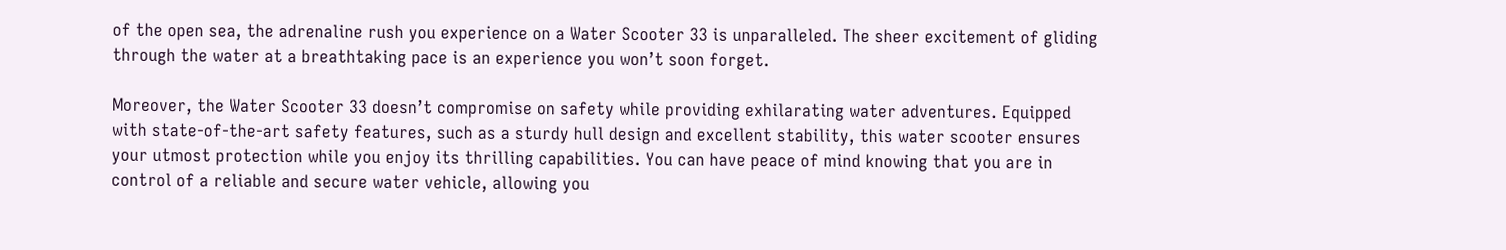of the open sea, the adrenaline rush you experience on a Water Scooter 33 is unparalleled. The sheer excitement of gliding through the water at a breathtaking pace is an experience you won’t soon forget.

Moreover, the Water Scooter 33 doesn’t compromise on safety while providing exhilarating water adventures. Equipped with state-of-the-art safety features, such as a sturdy hull design and excellent stability, this water scooter ensures your utmost protection while you enjoy its thrilling capabilities. You can have peace of mind knowing that you are in control of a reliable and secure water vehicle, allowing you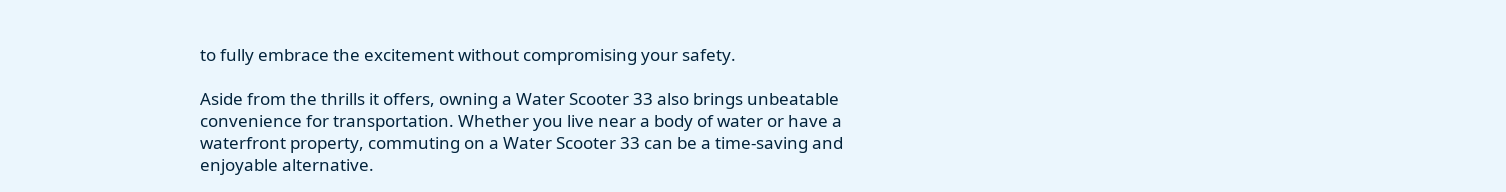to fully embrace the excitement without compromising your safety.

Aside from the thrills it offers, owning a Water Scooter 33 also brings unbeatable convenience for transportation. Whether you live near a body of water or have a waterfront property, commuting on a Water Scooter 33 can be a time-saving and enjoyable alternative.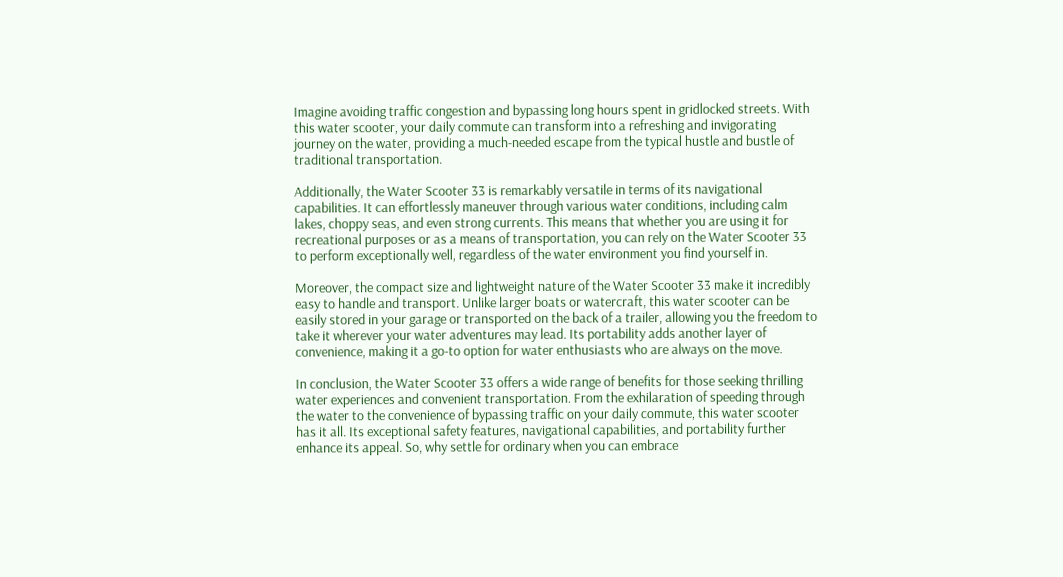Imagine avoiding traffic congestion and bypassing long hours spent in gridlocked streets. With this water scooter, your daily commute can transform into a refreshing and invigorating journey on the water, providing a much-needed escape from the typical hustle and bustle of traditional transportation.

Additionally, the Water Scooter 33 is remarkably versatile in terms of its navigational capabilities. It can effortlessly maneuver through various water conditions, including calm lakes, choppy seas, and even strong currents. This means that whether you are using it for recreational purposes or as a means of transportation, you can rely on the Water Scooter 33 to perform exceptionally well, regardless of the water environment you find yourself in.

Moreover, the compact size and lightweight nature of the Water Scooter 33 make it incredibly easy to handle and transport. Unlike larger boats or watercraft, this water scooter can be easily stored in your garage or transported on the back of a trailer, allowing you the freedom to take it wherever your water adventures may lead. Its portability adds another layer of convenience, making it a go-to option for water enthusiasts who are always on the move.

In conclusion, the Water Scooter 33 offers a wide range of benefits for those seeking thrilling water experiences and convenient transportation. From the exhilaration of speeding through the water to the convenience of bypassing traffic on your daily commute, this water scooter has it all. Its exceptional safety features, navigational capabilities, and portability further enhance its appeal. So, why settle for ordinary when you can embrace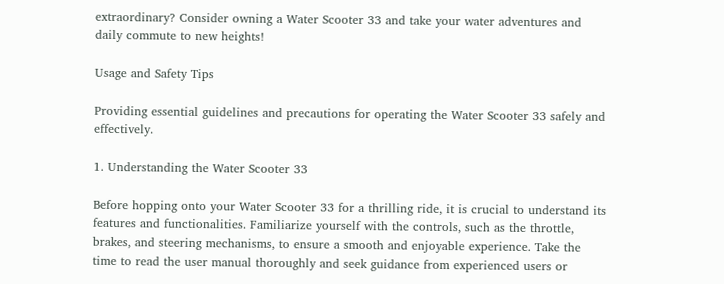extraordinary? Consider owning a Water Scooter 33 and take your water adventures and daily commute to new heights!

Usage and Safety Tips

Providing essential guidelines and precautions for operating the Water Scooter 33 safely and effectively.

1. Understanding the Water Scooter 33

Before hopping onto your Water Scooter 33 for a thrilling ride, it is crucial to understand its features and functionalities. Familiarize yourself with the controls, such as the throttle, brakes, and steering mechanisms, to ensure a smooth and enjoyable experience. Take the time to read the user manual thoroughly and seek guidance from experienced users or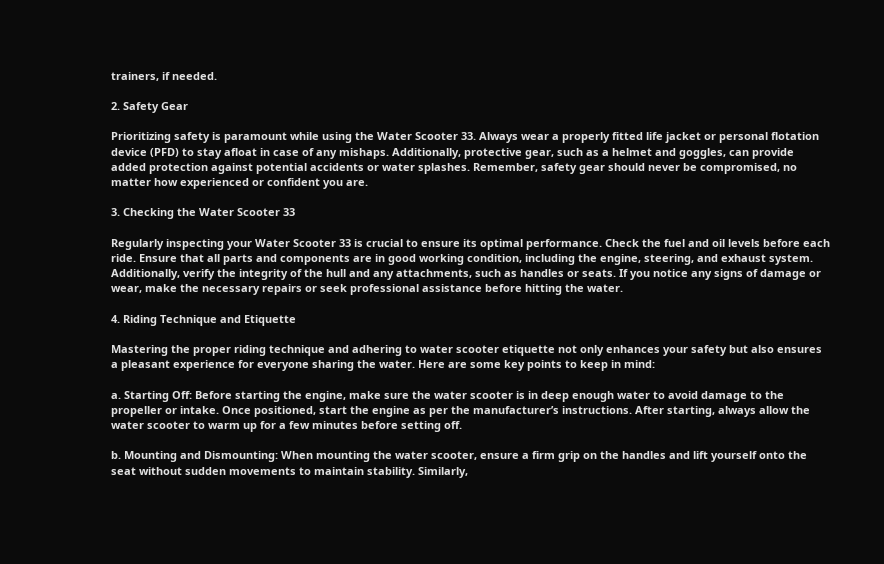trainers, if needed.

2. Safety Gear

Prioritizing safety is paramount while using the Water Scooter 33. Always wear a properly fitted life jacket or personal flotation device (PFD) to stay afloat in case of any mishaps. Additionally, protective gear, such as a helmet and goggles, can provide added protection against potential accidents or water splashes. Remember, safety gear should never be compromised, no matter how experienced or confident you are.

3. Checking the Water Scooter 33

Regularly inspecting your Water Scooter 33 is crucial to ensure its optimal performance. Check the fuel and oil levels before each ride. Ensure that all parts and components are in good working condition, including the engine, steering, and exhaust system. Additionally, verify the integrity of the hull and any attachments, such as handles or seats. If you notice any signs of damage or wear, make the necessary repairs or seek professional assistance before hitting the water.

4. Riding Technique and Etiquette

Mastering the proper riding technique and adhering to water scooter etiquette not only enhances your safety but also ensures a pleasant experience for everyone sharing the water. Here are some key points to keep in mind:

a. Starting Off: Before starting the engine, make sure the water scooter is in deep enough water to avoid damage to the propeller or intake. Once positioned, start the engine as per the manufacturer’s instructions. After starting, always allow the water scooter to warm up for a few minutes before setting off.

b. Mounting and Dismounting: When mounting the water scooter, ensure a firm grip on the handles and lift yourself onto the seat without sudden movements to maintain stability. Similarly,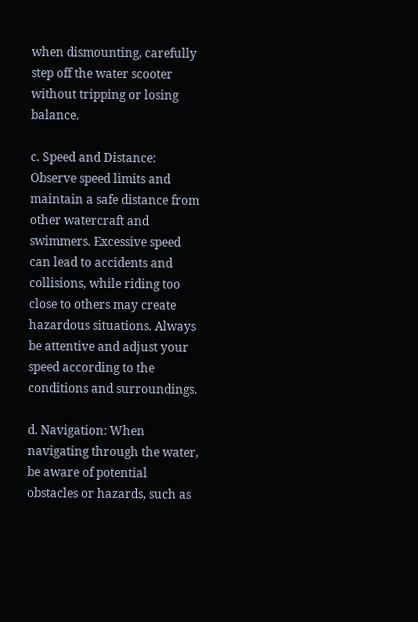when dismounting, carefully step off the water scooter without tripping or losing balance.

c. Speed and Distance: Observe speed limits and maintain a safe distance from other watercraft and swimmers. Excessive speed can lead to accidents and collisions, while riding too close to others may create hazardous situations. Always be attentive and adjust your speed according to the conditions and surroundings.

d. Navigation: When navigating through the water, be aware of potential obstacles or hazards, such as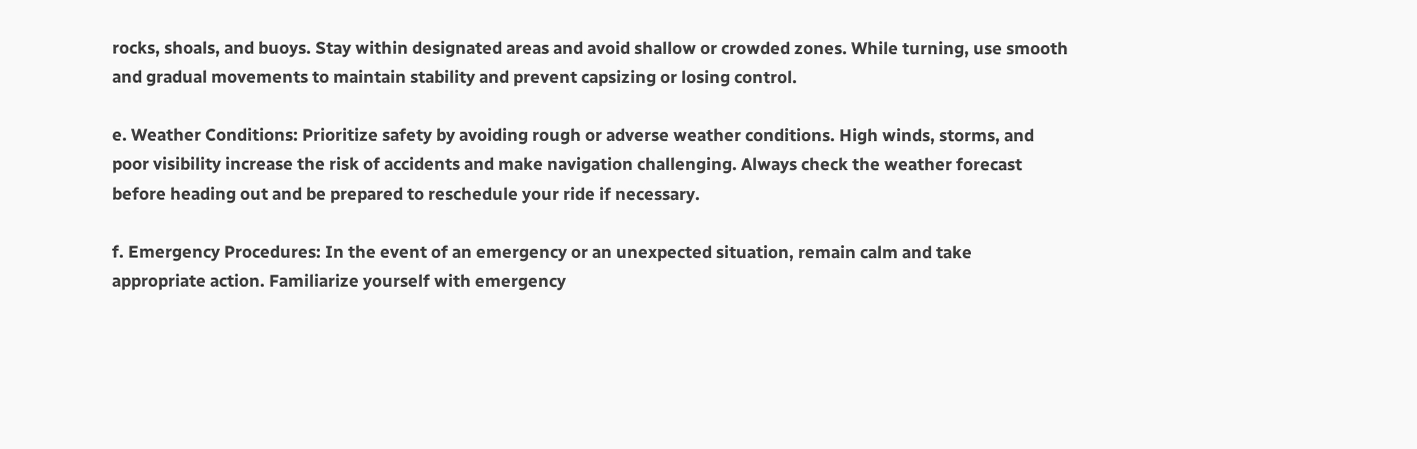rocks, shoals, and buoys. Stay within designated areas and avoid shallow or crowded zones. While turning, use smooth and gradual movements to maintain stability and prevent capsizing or losing control.

e. Weather Conditions: Prioritize safety by avoiding rough or adverse weather conditions. High winds, storms, and poor visibility increase the risk of accidents and make navigation challenging. Always check the weather forecast before heading out and be prepared to reschedule your ride if necessary.

f. Emergency Procedures: In the event of an emergency or an unexpected situation, remain calm and take appropriate action. Familiarize yourself with emergency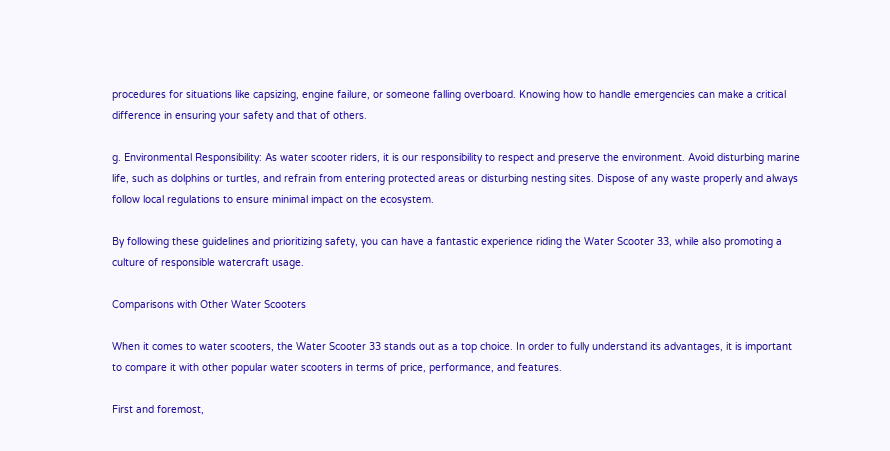procedures for situations like capsizing, engine failure, or someone falling overboard. Knowing how to handle emergencies can make a critical difference in ensuring your safety and that of others.

g. Environmental Responsibility: As water scooter riders, it is our responsibility to respect and preserve the environment. Avoid disturbing marine life, such as dolphins or turtles, and refrain from entering protected areas or disturbing nesting sites. Dispose of any waste properly and always follow local regulations to ensure minimal impact on the ecosystem.

By following these guidelines and prioritizing safety, you can have a fantastic experience riding the Water Scooter 33, while also promoting a culture of responsible watercraft usage.

Comparisons with Other Water Scooters

When it comes to water scooters, the Water Scooter 33 stands out as a top choice. In order to fully understand its advantages, it is important to compare it with other popular water scooters in terms of price, performance, and features.

First and foremost,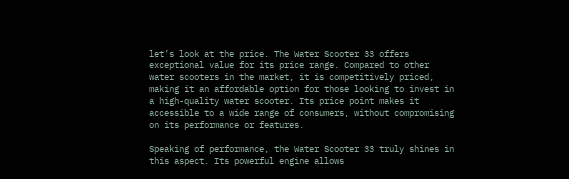let’s look at the price. The Water Scooter 33 offers exceptional value for its price range. Compared to other water scooters in the market, it is competitively priced, making it an affordable option for those looking to invest in a high-quality water scooter. Its price point makes it accessible to a wide range of consumers, without compromising on its performance or features.

Speaking of performance, the Water Scooter 33 truly shines in this aspect. Its powerful engine allows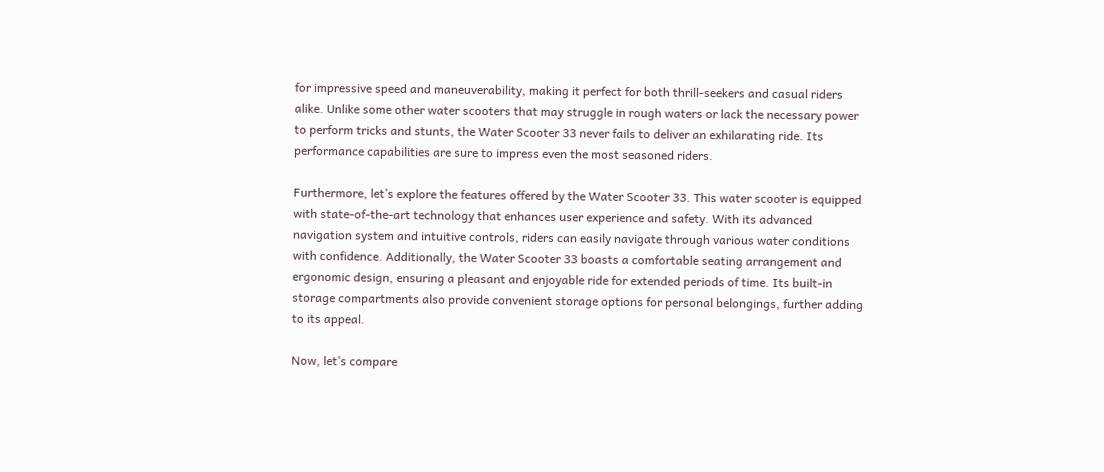for impressive speed and maneuverability, making it perfect for both thrill-seekers and casual riders alike. Unlike some other water scooters that may struggle in rough waters or lack the necessary power to perform tricks and stunts, the Water Scooter 33 never fails to deliver an exhilarating ride. Its performance capabilities are sure to impress even the most seasoned riders.

Furthermore, let’s explore the features offered by the Water Scooter 33. This water scooter is equipped with state-of-the-art technology that enhances user experience and safety. With its advanced navigation system and intuitive controls, riders can easily navigate through various water conditions with confidence. Additionally, the Water Scooter 33 boasts a comfortable seating arrangement and ergonomic design, ensuring a pleasant and enjoyable ride for extended periods of time. Its built-in storage compartments also provide convenient storage options for personal belongings, further adding to its appeal.

Now, let’s compare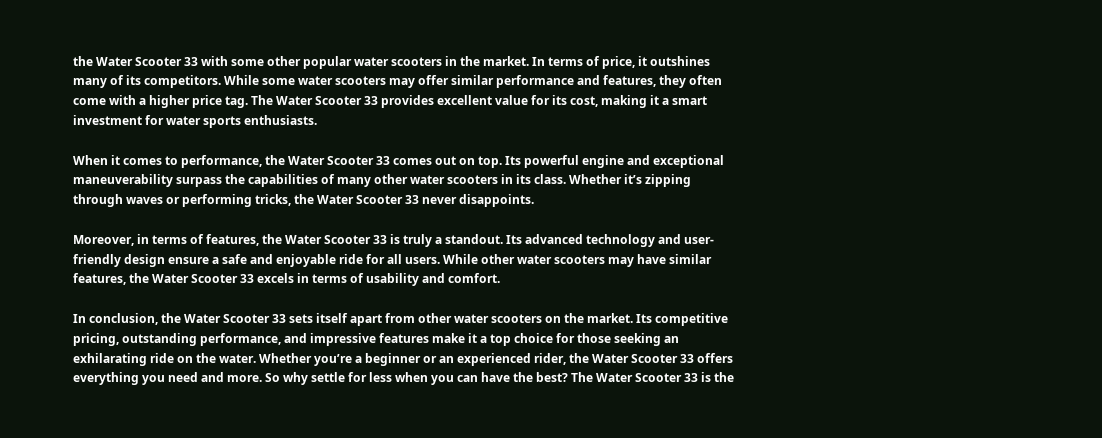the Water Scooter 33 with some other popular water scooters in the market. In terms of price, it outshines many of its competitors. While some water scooters may offer similar performance and features, they often come with a higher price tag. The Water Scooter 33 provides excellent value for its cost, making it a smart investment for water sports enthusiasts.

When it comes to performance, the Water Scooter 33 comes out on top. Its powerful engine and exceptional maneuverability surpass the capabilities of many other water scooters in its class. Whether it’s zipping through waves or performing tricks, the Water Scooter 33 never disappoints.

Moreover, in terms of features, the Water Scooter 33 is truly a standout. Its advanced technology and user-friendly design ensure a safe and enjoyable ride for all users. While other water scooters may have similar features, the Water Scooter 33 excels in terms of usability and comfort.

In conclusion, the Water Scooter 33 sets itself apart from other water scooters on the market. Its competitive pricing, outstanding performance, and impressive features make it a top choice for those seeking an exhilarating ride on the water. Whether you’re a beginner or an experienced rider, the Water Scooter 33 offers everything you need and more. So why settle for less when you can have the best? The Water Scooter 33 is the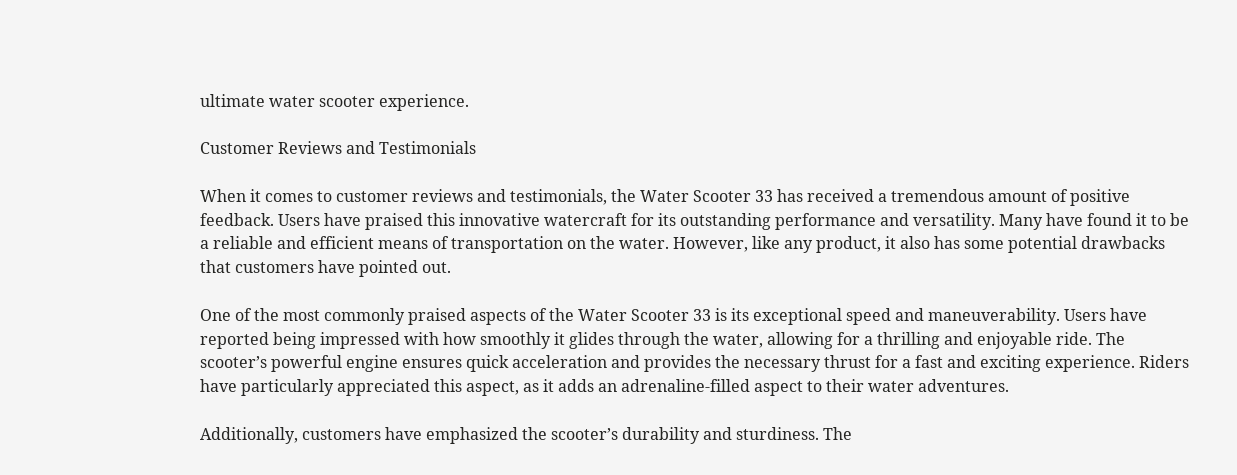ultimate water scooter experience.

Customer Reviews and Testimonials

When it comes to customer reviews and testimonials, the Water Scooter 33 has received a tremendous amount of positive feedback. Users have praised this innovative watercraft for its outstanding performance and versatility. Many have found it to be a reliable and efficient means of transportation on the water. However, like any product, it also has some potential drawbacks that customers have pointed out.

One of the most commonly praised aspects of the Water Scooter 33 is its exceptional speed and maneuverability. Users have reported being impressed with how smoothly it glides through the water, allowing for a thrilling and enjoyable ride. The scooter’s powerful engine ensures quick acceleration and provides the necessary thrust for a fast and exciting experience. Riders have particularly appreciated this aspect, as it adds an adrenaline-filled aspect to their water adventures.

Additionally, customers have emphasized the scooter’s durability and sturdiness. The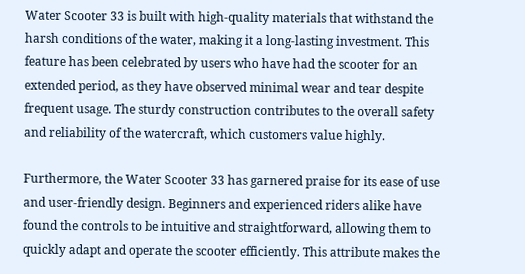Water Scooter 33 is built with high-quality materials that withstand the harsh conditions of the water, making it a long-lasting investment. This feature has been celebrated by users who have had the scooter for an extended period, as they have observed minimal wear and tear despite frequent usage. The sturdy construction contributes to the overall safety and reliability of the watercraft, which customers value highly.

Furthermore, the Water Scooter 33 has garnered praise for its ease of use and user-friendly design. Beginners and experienced riders alike have found the controls to be intuitive and straightforward, allowing them to quickly adapt and operate the scooter efficiently. This attribute makes the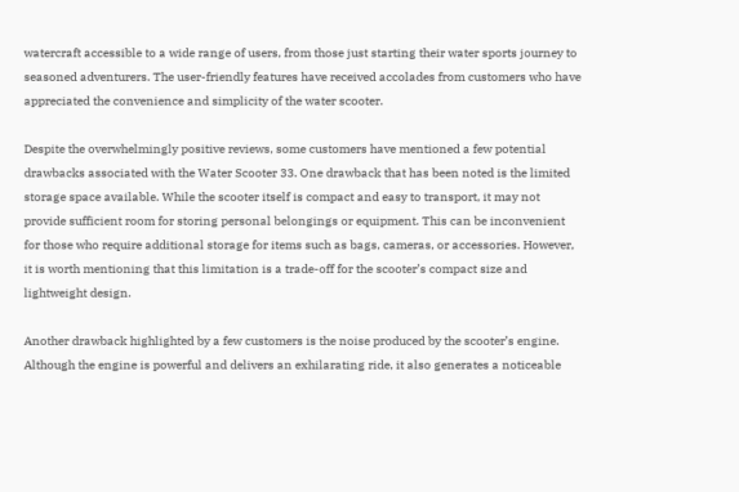watercraft accessible to a wide range of users, from those just starting their water sports journey to seasoned adventurers. The user-friendly features have received accolades from customers who have appreciated the convenience and simplicity of the water scooter.

Despite the overwhelmingly positive reviews, some customers have mentioned a few potential drawbacks associated with the Water Scooter 33. One drawback that has been noted is the limited storage space available. While the scooter itself is compact and easy to transport, it may not provide sufficient room for storing personal belongings or equipment. This can be inconvenient for those who require additional storage for items such as bags, cameras, or accessories. However, it is worth mentioning that this limitation is a trade-off for the scooter’s compact size and lightweight design.

Another drawback highlighted by a few customers is the noise produced by the scooter’s engine. Although the engine is powerful and delivers an exhilarating ride, it also generates a noticeable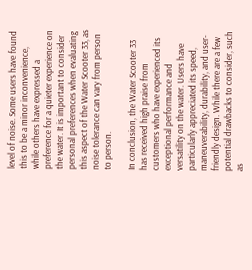level of noise. Some users have found this to be a minor inconvenience, while others have expressed a preference for a quieter experience on the water. It is important to consider personal preferences when evaluating this aspect of the Water Scooter 33, as noise tolerance can vary from person to person.

In conclusion, the Water Scooter 33 has received high praise from customers who have experienced its exceptional performance and versatility on the water. Users have particularly appreciated its speed, maneuverability, durability, and user-friendly design. While there are a few potential drawbacks to consider, such as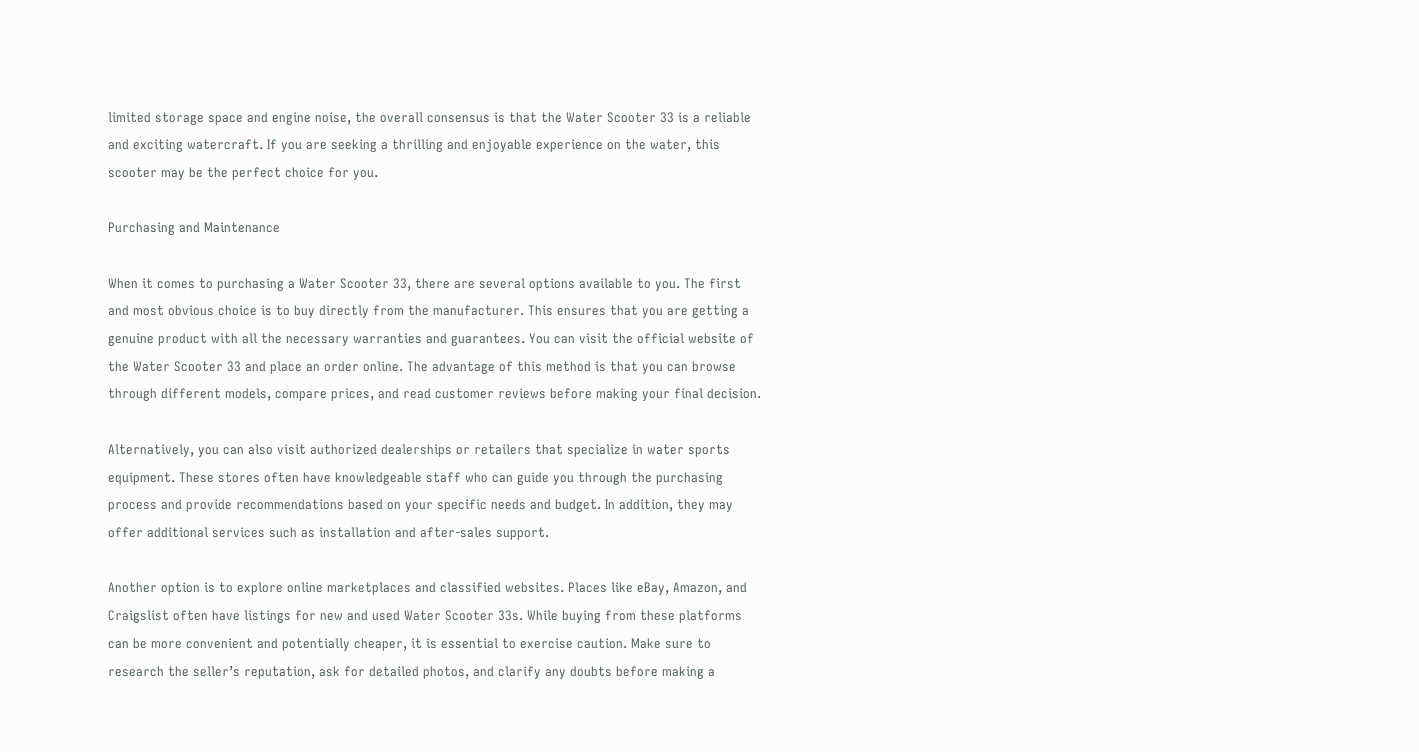limited storage space and engine noise, the overall consensus is that the Water Scooter 33 is a reliable and exciting watercraft. If you are seeking a thrilling and enjoyable experience on the water, this scooter may be the perfect choice for you.

Purchasing and Maintenance

When it comes to purchasing a Water Scooter 33, there are several options available to you. The first and most obvious choice is to buy directly from the manufacturer. This ensures that you are getting a genuine product with all the necessary warranties and guarantees. You can visit the official website of the Water Scooter 33 and place an order online. The advantage of this method is that you can browse through different models, compare prices, and read customer reviews before making your final decision.

Alternatively, you can also visit authorized dealerships or retailers that specialize in water sports equipment. These stores often have knowledgeable staff who can guide you through the purchasing process and provide recommendations based on your specific needs and budget. In addition, they may offer additional services such as installation and after-sales support.

Another option is to explore online marketplaces and classified websites. Places like eBay, Amazon, and Craigslist often have listings for new and used Water Scooter 33s. While buying from these platforms can be more convenient and potentially cheaper, it is essential to exercise caution. Make sure to research the seller’s reputation, ask for detailed photos, and clarify any doubts before making a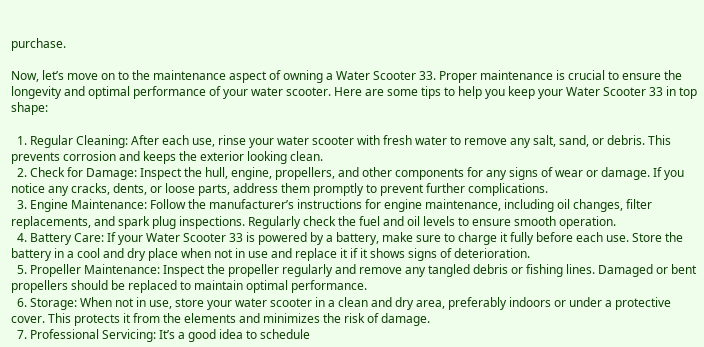purchase.

Now, let’s move on to the maintenance aspect of owning a Water Scooter 33. Proper maintenance is crucial to ensure the longevity and optimal performance of your water scooter. Here are some tips to help you keep your Water Scooter 33 in top shape:

  1. Regular Cleaning: After each use, rinse your water scooter with fresh water to remove any salt, sand, or debris. This prevents corrosion and keeps the exterior looking clean.
  2. Check for Damage: Inspect the hull, engine, propellers, and other components for any signs of wear or damage. If you notice any cracks, dents, or loose parts, address them promptly to prevent further complications.
  3. Engine Maintenance: Follow the manufacturer’s instructions for engine maintenance, including oil changes, filter replacements, and spark plug inspections. Regularly check the fuel and oil levels to ensure smooth operation.
  4. Battery Care: If your Water Scooter 33 is powered by a battery, make sure to charge it fully before each use. Store the battery in a cool and dry place when not in use and replace it if it shows signs of deterioration.
  5. Propeller Maintenance: Inspect the propeller regularly and remove any tangled debris or fishing lines. Damaged or bent propellers should be replaced to maintain optimal performance.
  6. Storage: When not in use, store your water scooter in a clean and dry area, preferably indoors or under a protective cover. This protects it from the elements and minimizes the risk of damage.
  7. Professional Servicing: It’s a good idea to schedule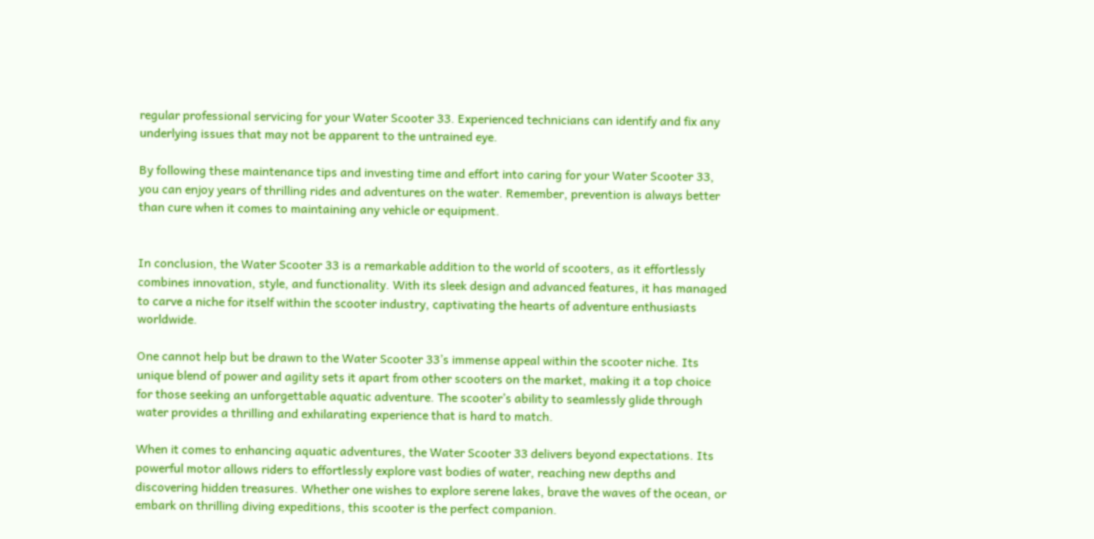regular professional servicing for your Water Scooter 33. Experienced technicians can identify and fix any underlying issues that may not be apparent to the untrained eye.

By following these maintenance tips and investing time and effort into caring for your Water Scooter 33, you can enjoy years of thrilling rides and adventures on the water. Remember, prevention is always better than cure when it comes to maintaining any vehicle or equipment.


In conclusion, the Water Scooter 33 is a remarkable addition to the world of scooters, as it effortlessly combines innovation, style, and functionality. With its sleek design and advanced features, it has managed to carve a niche for itself within the scooter industry, captivating the hearts of adventure enthusiasts worldwide.

One cannot help but be drawn to the Water Scooter 33’s immense appeal within the scooter niche. Its unique blend of power and agility sets it apart from other scooters on the market, making it a top choice for those seeking an unforgettable aquatic adventure. The scooter’s ability to seamlessly glide through water provides a thrilling and exhilarating experience that is hard to match.

When it comes to enhancing aquatic adventures, the Water Scooter 33 delivers beyond expectations. Its powerful motor allows riders to effortlessly explore vast bodies of water, reaching new depths and discovering hidden treasures. Whether one wishes to explore serene lakes, brave the waves of the ocean, or embark on thrilling diving expeditions, this scooter is the perfect companion.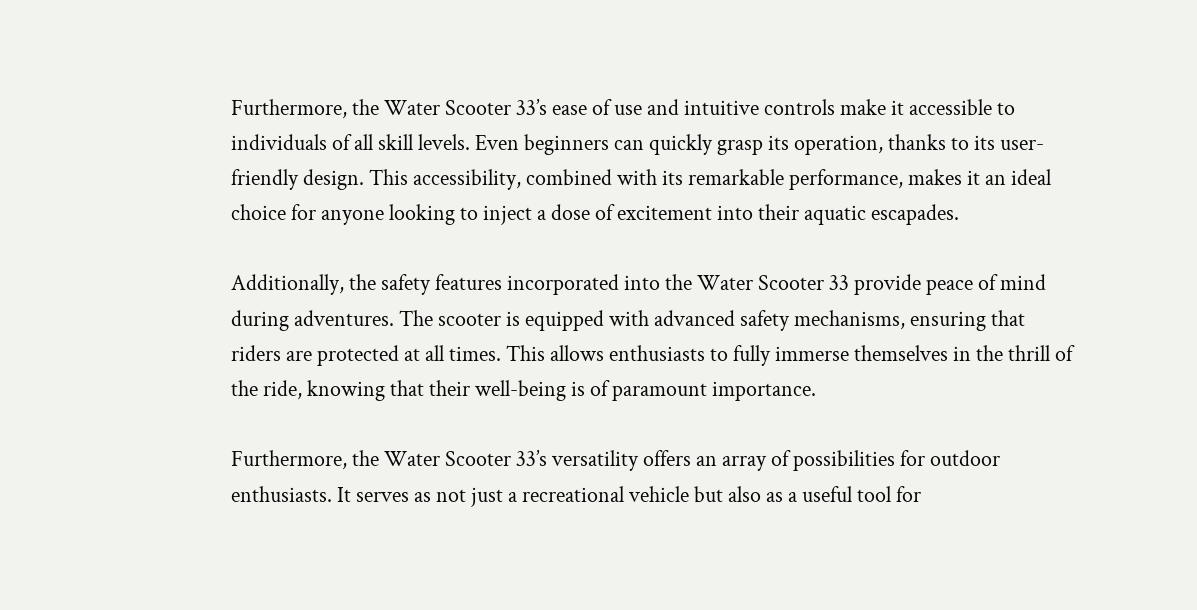Furthermore, the Water Scooter 33’s ease of use and intuitive controls make it accessible to individuals of all skill levels. Even beginners can quickly grasp its operation, thanks to its user-friendly design. This accessibility, combined with its remarkable performance, makes it an ideal choice for anyone looking to inject a dose of excitement into their aquatic escapades.

Additionally, the safety features incorporated into the Water Scooter 33 provide peace of mind during adventures. The scooter is equipped with advanced safety mechanisms, ensuring that riders are protected at all times. This allows enthusiasts to fully immerse themselves in the thrill of the ride, knowing that their well-being is of paramount importance.

Furthermore, the Water Scooter 33’s versatility offers an array of possibilities for outdoor enthusiasts. It serves as not just a recreational vehicle but also as a useful tool for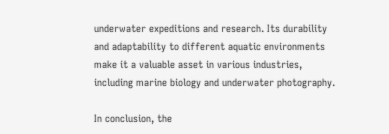underwater expeditions and research. Its durability and adaptability to different aquatic environments make it a valuable asset in various industries, including marine biology and underwater photography.

In conclusion, the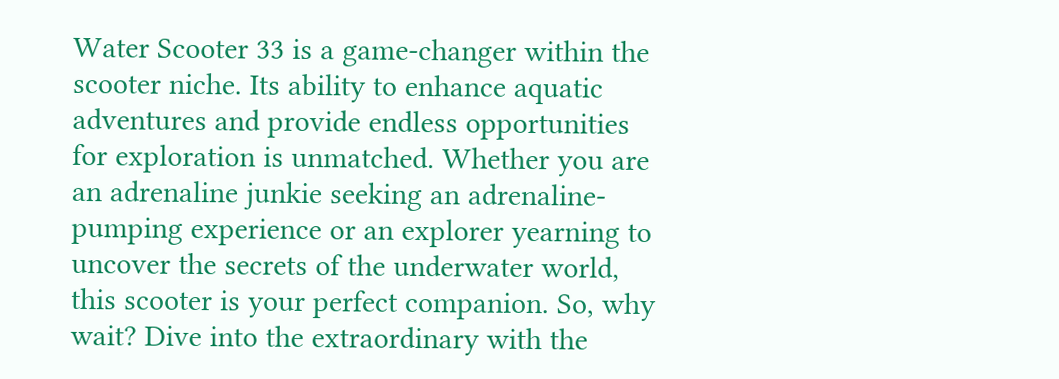Water Scooter 33 is a game-changer within the scooter niche. Its ability to enhance aquatic adventures and provide endless opportunities for exploration is unmatched. Whether you are an adrenaline junkie seeking an adrenaline-pumping experience or an explorer yearning to uncover the secrets of the underwater world, this scooter is your perfect companion. So, why wait? Dive into the extraordinary with the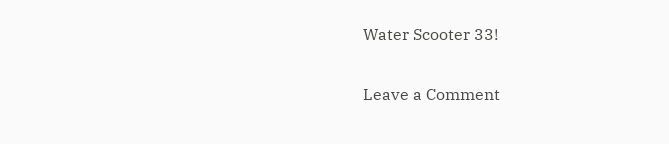Water Scooter 33!

Leave a Comment